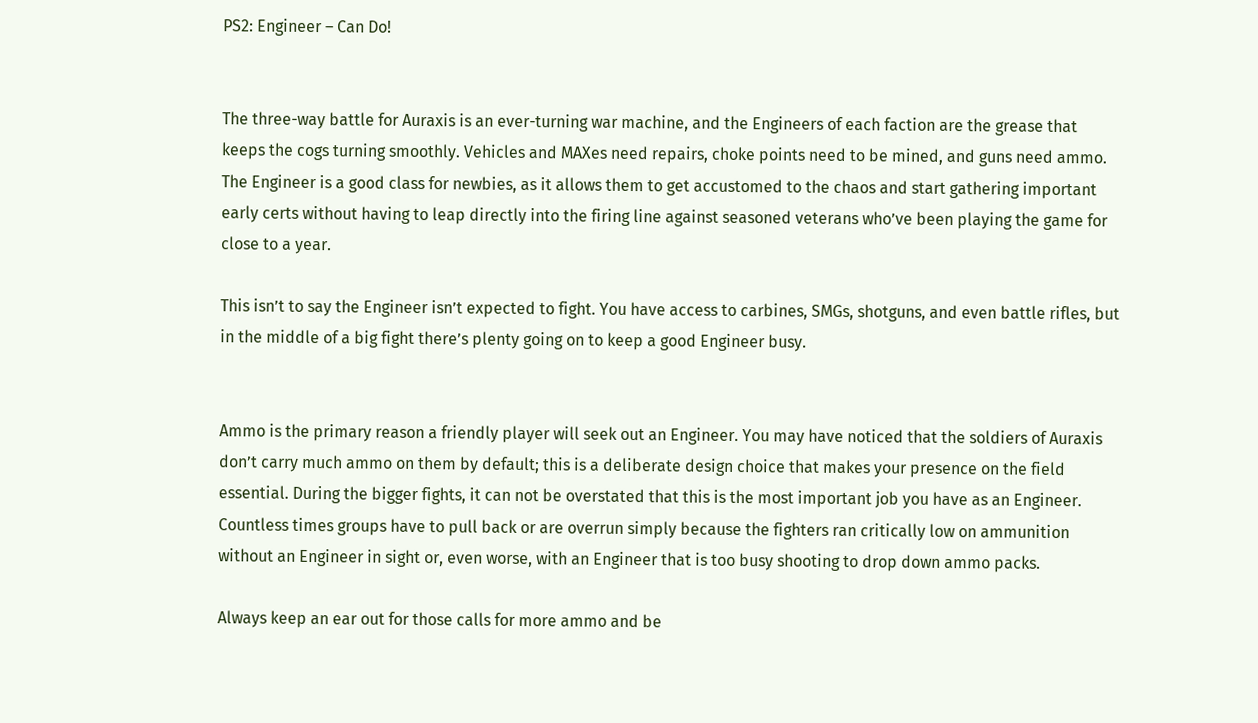PS2: Engineer – Can Do!


The three-way battle for Auraxis is an ever-turning war machine, and the Engineers of each faction are the grease that keeps the cogs turning smoothly. Vehicles and MAXes need repairs, choke points need to be mined, and guns need ammo. The Engineer is a good class for newbies, as it allows them to get accustomed to the chaos and start gathering important early certs without having to leap directly into the firing line against seasoned veterans who’ve been playing the game for close to a year.

This isn’t to say the Engineer isn’t expected to fight. You have access to carbines, SMGs, shotguns, and even battle rifles, but in the middle of a big fight there’s plenty going on to keep a good Engineer busy.


Ammo is the primary reason a friendly player will seek out an Engineer. You may have noticed that the soldiers of Auraxis don’t carry much ammo on them by default; this is a deliberate design choice that makes your presence on the field essential. During the bigger fights, it can not be overstated that this is the most important job you have as an Engineer. Countless times groups have to pull back or are overrun simply because the fighters ran critically low on ammunition without an Engineer in sight or, even worse, with an Engineer that is too busy shooting to drop down ammo packs.

Always keep an ear out for those calls for more ammo and be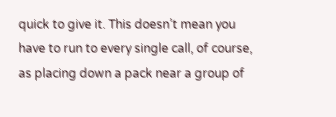quick to give it. This doesn’t mean you have to run to every single call, of course, as placing down a pack near a group of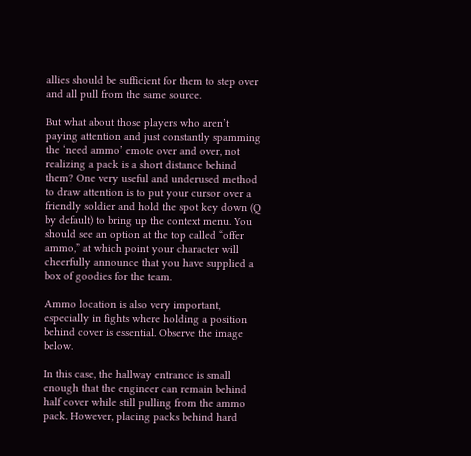allies should be sufficient for them to step over and all pull from the same source.

But what about those players who aren’t paying attention and just constantly spamming the ‘need ammo’ emote over and over, not realizing a pack is a short distance behind them? One very useful and underused method to draw attention is to put your cursor over a friendly soldier and hold the spot key down (Q by default) to bring up the context menu. You should see an option at the top called “offer ammo,” at which point your character will cheerfully announce that you have supplied a box of goodies for the team.

Ammo location is also very important, especially in fights where holding a position behind cover is essential. Observe the image below.

In this case, the hallway entrance is small enough that the engineer can remain behind half cover while still pulling from the ammo pack. However, placing packs behind hard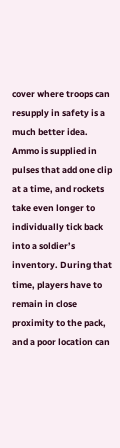cover where troops can resupply in safety is a much better idea. Ammo is supplied in pulses that add one clip at a time, and rockets take even longer to individually tick back into a soldier’s inventory. During that time, players have to remain in close proximity to the pack, and a poor location can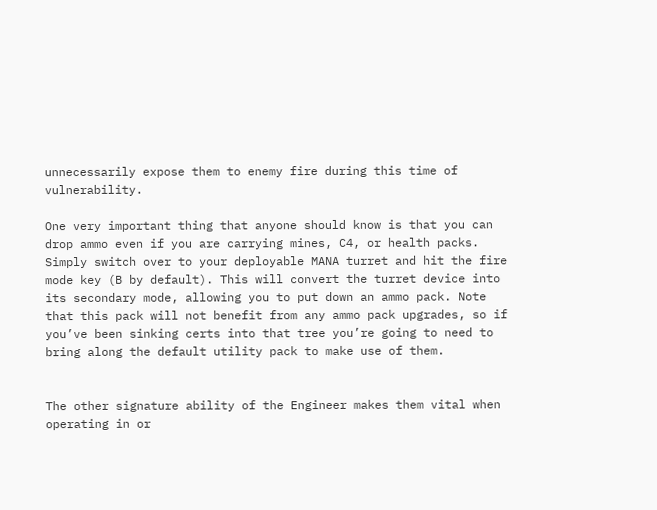unnecessarily expose them to enemy fire during this time of vulnerability.

One very important thing that anyone should know is that you can drop ammo even if you are carrying mines, C4, or health packs. Simply switch over to your deployable MANA turret and hit the fire mode key (B by default). This will convert the turret device into its secondary mode, allowing you to put down an ammo pack. Note that this pack will not benefit from any ammo pack upgrades, so if you’ve been sinking certs into that tree you’re going to need to bring along the default utility pack to make use of them.


The other signature ability of the Engineer makes them vital when operating in or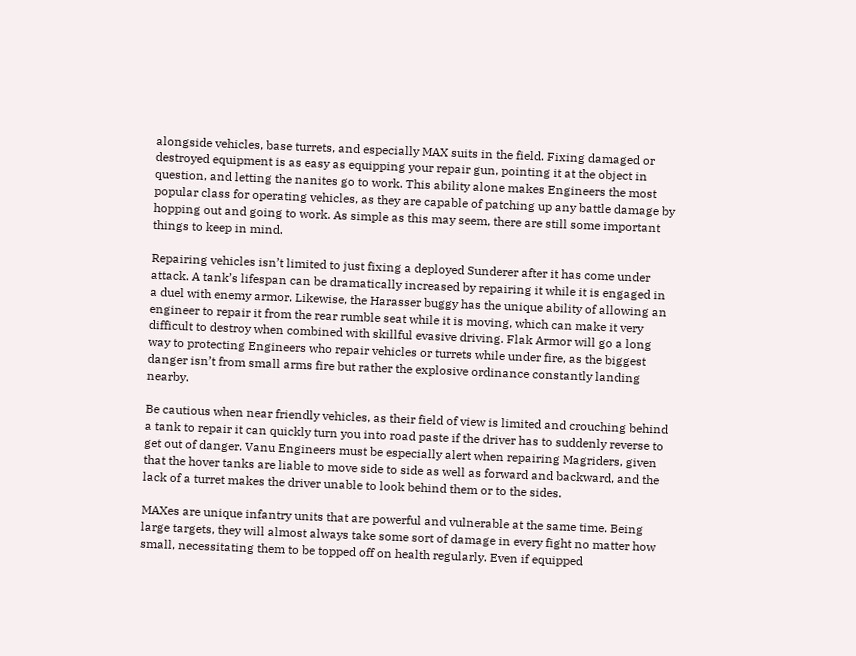alongside vehicles, base turrets, and especially MAX suits in the field. Fixing damaged or destroyed equipment is as easy as equipping your repair gun, pointing it at the object in question, and letting the nanites go to work. This ability alone makes Engineers the most popular class for operating vehicles, as they are capable of patching up any battle damage by hopping out and going to work. As simple as this may seem, there are still some important things to keep in mind.

Repairing vehicles isn’t limited to just fixing a deployed Sunderer after it has come under attack. A tank’s lifespan can be dramatically increased by repairing it while it is engaged in a duel with enemy armor. Likewise, the Harasser buggy has the unique ability of allowing an engineer to repair it from the rear rumble seat while it is moving, which can make it very difficult to destroy when combined with skillful evasive driving. Flak Armor will go a long way to protecting Engineers who repair vehicles or turrets while under fire, as the biggest danger isn’t from small arms fire but rather the explosive ordinance constantly landing nearby.

Be cautious when near friendly vehicles, as their field of view is limited and crouching behind a tank to repair it can quickly turn you into road paste if the driver has to suddenly reverse to get out of danger. Vanu Engineers must be especially alert when repairing Magriders, given that the hover tanks are liable to move side to side as well as forward and backward, and the lack of a turret makes the driver unable to look behind them or to the sides.

MAXes are unique infantry units that are powerful and vulnerable at the same time. Being large targets, they will almost always take some sort of damage in every fight no matter how small, necessitating them to be topped off on health regularly. Even if equipped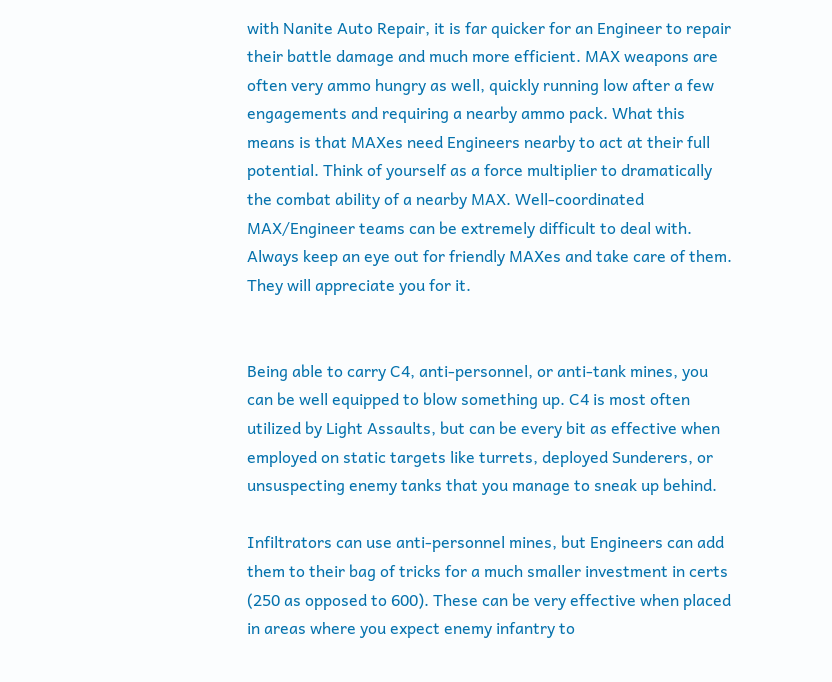with Nanite Auto Repair, it is far quicker for an Engineer to repair their battle damage and much more efficient. MAX weapons are often very ammo hungry as well, quickly running low after a few engagements and requiring a nearby ammo pack. What this means is that MAXes need Engineers nearby to act at their full potential. Think of yourself as a force multiplier to dramatically the combat ability of a nearby MAX. Well-coordinated MAX/Engineer teams can be extremely difficult to deal with. Always keep an eye out for friendly MAXes and take care of them. They will appreciate you for it.


Being able to carry C4, anti-personnel, or anti-tank mines, you can be well equipped to blow something up. C4 is most often utilized by Light Assaults, but can be every bit as effective when employed on static targets like turrets, deployed Sunderers, or unsuspecting enemy tanks that you manage to sneak up behind.

Infiltrators can use anti-personnel mines, but Engineers can add them to their bag of tricks for a much smaller investment in certs (250 as opposed to 600). These can be very effective when placed in areas where you expect enemy infantry to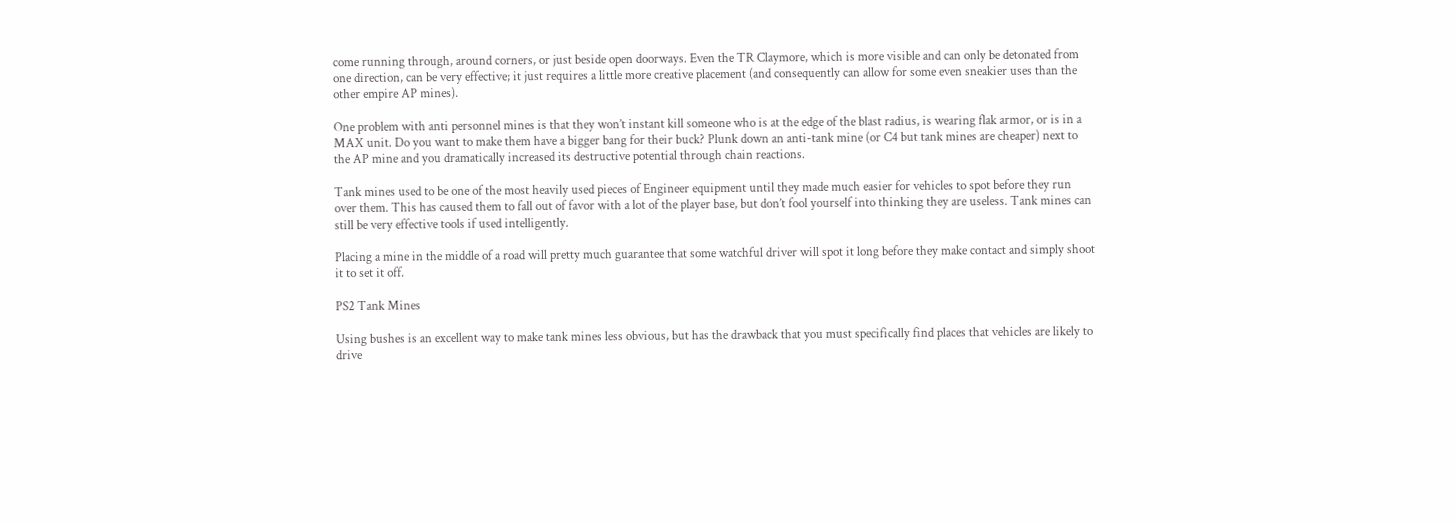come running through, around corners, or just beside open doorways. Even the TR Claymore, which is more visible and can only be detonated from one direction, can be very effective; it just requires a little more creative placement (and consequently can allow for some even sneakier uses than the other empire AP mines).

One problem with anti personnel mines is that they won’t instant kill someone who is at the edge of the blast radius, is wearing flak armor, or is in a MAX unit. Do you want to make them have a bigger bang for their buck? Plunk down an anti-tank mine (or C4 but tank mines are cheaper) next to the AP mine and you dramatically increased its destructive potential through chain reactions.

Tank mines used to be one of the most heavily used pieces of Engineer equipment until they made much easier for vehicles to spot before they run over them. This has caused them to fall out of favor with a lot of the player base, but don’t fool yourself into thinking they are useless. Tank mines can still be very effective tools if used intelligently.

Placing a mine in the middle of a road will pretty much guarantee that some watchful driver will spot it long before they make contact and simply shoot it to set it off.

PS2 Tank Mines

Using bushes is an excellent way to make tank mines less obvious, but has the drawback that you must specifically find places that vehicles are likely to drive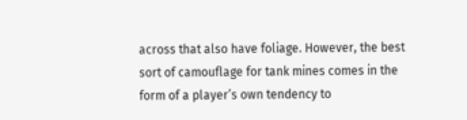across that also have foliage. However, the best sort of camouflage for tank mines comes in the form of a player’s own tendency to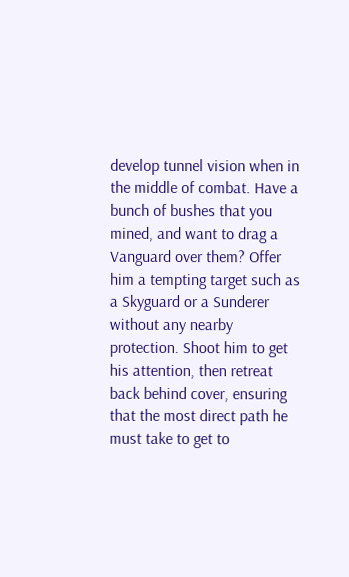develop tunnel vision when in the middle of combat. Have a bunch of bushes that you mined, and want to drag a Vanguard over them? Offer him a tempting target such as a Skyguard or a Sunderer without any nearby protection. Shoot him to get his attention, then retreat back behind cover, ensuring that the most direct path he must take to get to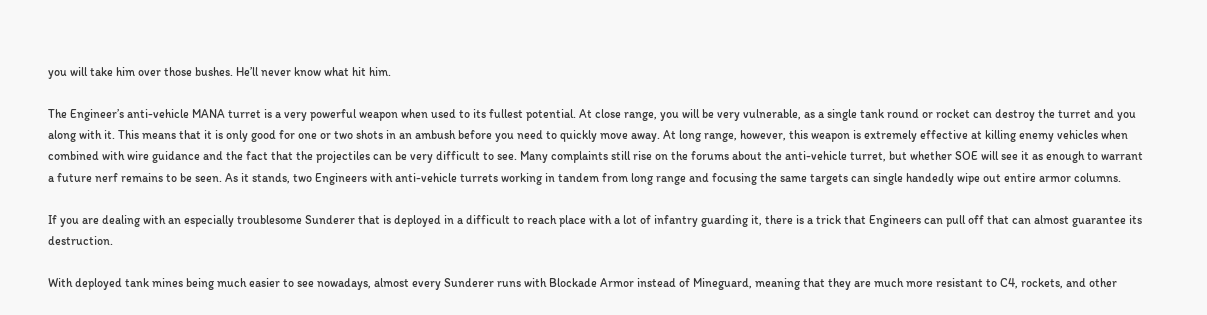you will take him over those bushes. He’ll never know what hit him.

The Engineer’s anti-vehicle MANA turret is a very powerful weapon when used to its fullest potential. At close range, you will be very vulnerable, as a single tank round or rocket can destroy the turret and you along with it. This means that it is only good for one or two shots in an ambush before you need to quickly move away. At long range, however, this weapon is extremely effective at killing enemy vehicles when combined with wire guidance and the fact that the projectiles can be very difficult to see. Many complaints still rise on the forums about the anti-vehicle turret, but whether SOE will see it as enough to warrant a future nerf remains to be seen. As it stands, two Engineers with anti-vehicle turrets working in tandem from long range and focusing the same targets can single handedly wipe out entire armor columns.

If you are dealing with an especially troublesome Sunderer that is deployed in a difficult to reach place with a lot of infantry guarding it, there is a trick that Engineers can pull off that can almost guarantee its destruction.

With deployed tank mines being much easier to see nowadays, almost every Sunderer runs with Blockade Armor instead of Mineguard, meaning that they are much more resistant to C4, rockets, and other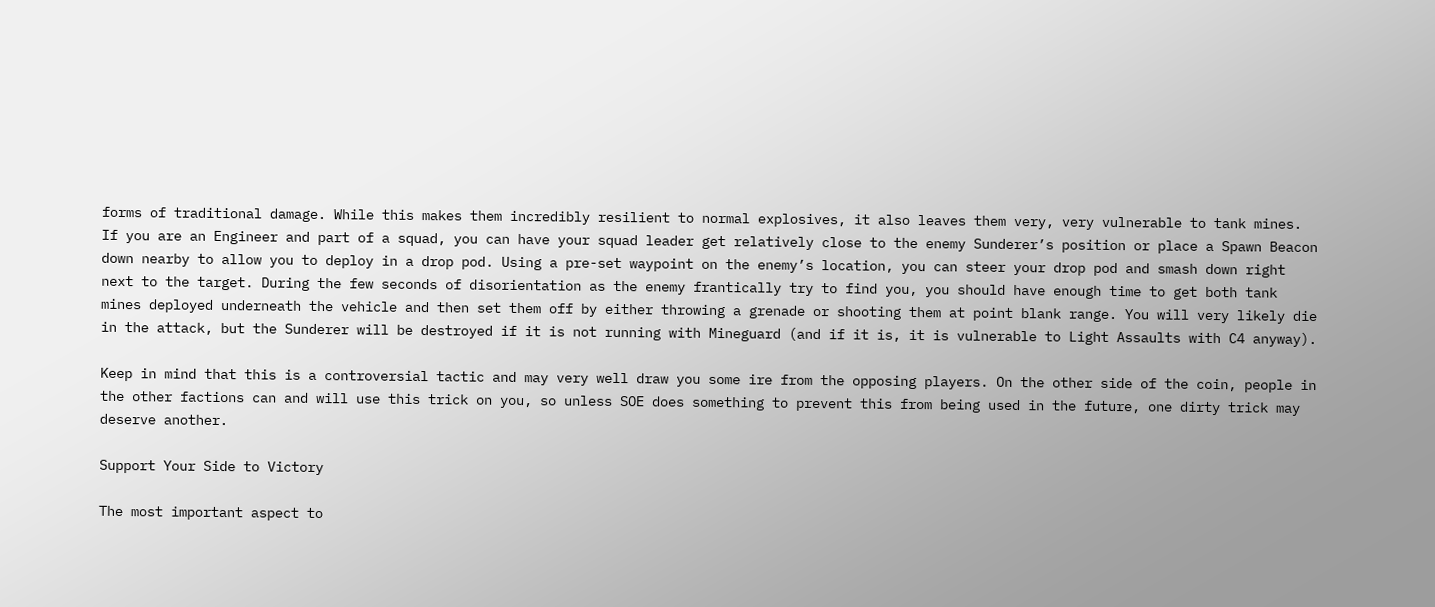forms of traditional damage. While this makes them incredibly resilient to normal explosives, it also leaves them very, very vulnerable to tank mines. If you are an Engineer and part of a squad, you can have your squad leader get relatively close to the enemy Sunderer’s position or place a Spawn Beacon down nearby to allow you to deploy in a drop pod. Using a pre-set waypoint on the enemy’s location, you can steer your drop pod and smash down right next to the target. During the few seconds of disorientation as the enemy frantically try to find you, you should have enough time to get both tank mines deployed underneath the vehicle and then set them off by either throwing a grenade or shooting them at point blank range. You will very likely die in the attack, but the Sunderer will be destroyed if it is not running with Mineguard (and if it is, it is vulnerable to Light Assaults with C4 anyway).

Keep in mind that this is a controversial tactic and may very well draw you some ire from the opposing players. On the other side of the coin, people in the other factions can and will use this trick on you, so unless SOE does something to prevent this from being used in the future, one dirty trick may deserve another.

Support Your Side to Victory

The most important aspect to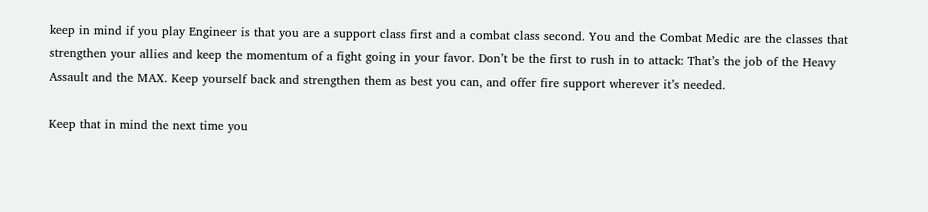keep in mind if you play Engineer is that you are a support class first and a combat class second. You and the Combat Medic are the classes that strengthen your allies and keep the momentum of a fight going in your favor. Don’t be the first to rush in to attack: That’s the job of the Heavy Assault and the MAX. Keep yourself back and strengthen them as best you can, and offer fire support wherever it’s needed.

Keep that in mind the next time you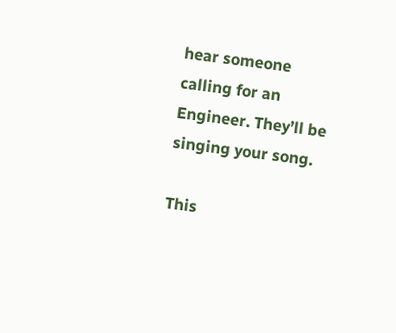hear someone calling for an Engineer. They’ll be singing your song.

This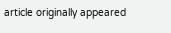article originally appeared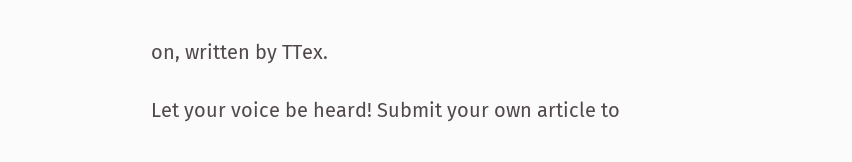on, written by TTex.

Let your voice be heard! Submit your own article to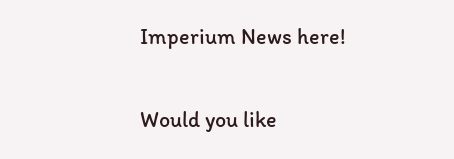Imperium News here!

Would you like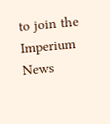to join the Imperium News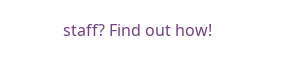staff? Find out how!